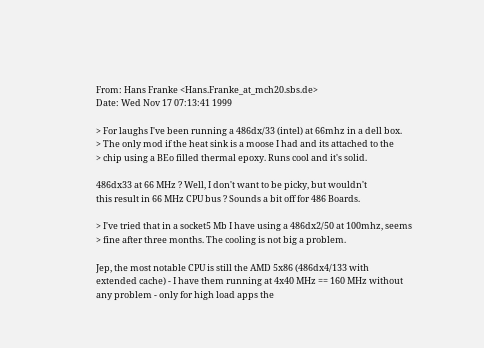From: Hans Franke <Hans.Franke_at_mch20.sbs.de>
Date: Wed Nov 17 07:13:41 1999

> For laughs I've been running a 486dx/33 (intel) at 66mhz in a dell box.
> The only mod if the heat sink is a moose I had and its attached to the
> chip using a BEo filled thermal epoxy. Runs cool and it's solid.

486dx33 at 66 MHz ? Well, I don't want to be picky, but wouldn't
this result in 66 MHz CPU bus ? Sounds a bit off for 486 Boards.

> I've tried that in a socket5 Mb I have using a 486dx2/50 at 100mhz, seems
> fine after three months. The cooling is not big a problem.

Jep, the most notable CPU is still the AMD 5x86 (486dx4/133 with
extended cache) - I have them running at 4x40 MHz == 160 MHz without
any problem - only for high load apps the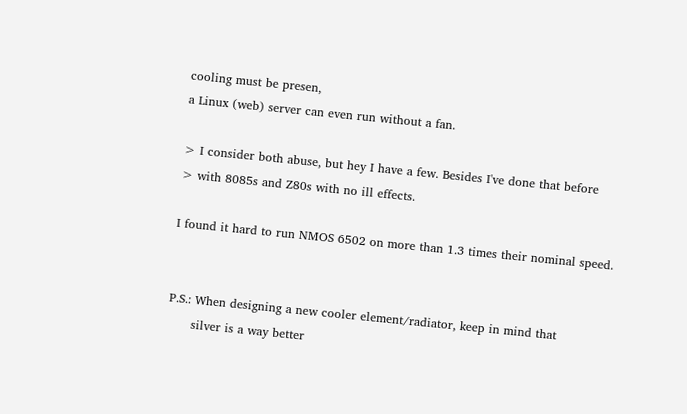cooling must be presen,
a Linux (web) server can even run without a fan.

> I consider both abuse, but hey I have a few. Besides I've done that before
> with 8085s and Z80s with no ill effects.

I found it hard to run NMOS 6502 on more than 1.3 times their nominal speed.


P.S.: When designing a new cooler element/radiator, keep in mind that
      silver is a way better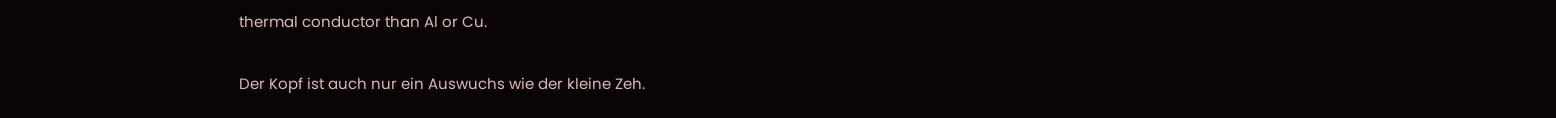thermal conductor than Al or Cu.

Der Kopf ist auch nur ein Auswuchs wie der kleine Zeh.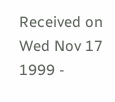Received on Wed Nov 17 1999 -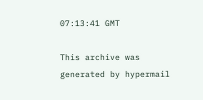07:13:41 GMT

This archive was generated by hypermail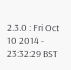2.3.0 : Fri Oct 10 2014 - 23:32:29 BST